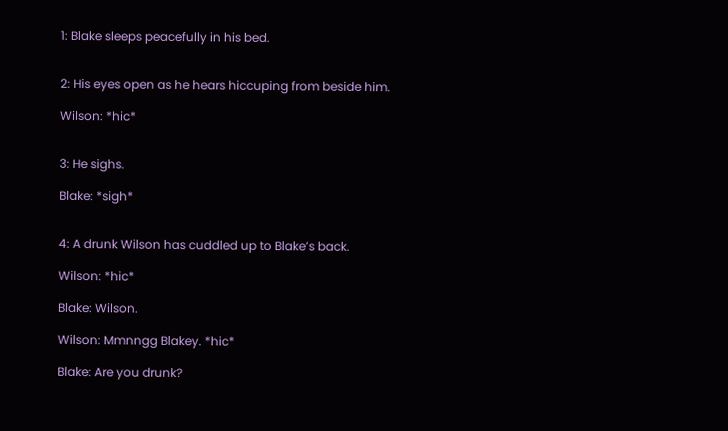1: Blake sleeps peacefully in his bed.


2: His eyes open as he hears hiccuping from beside him.

Wilson: *hic*


3: He sighs.

Blake: *sigh*


4: A drunk Wilson has cuddled up to Blake’s back.

Wilson: *hic*

Blake: Wilson.

Wilson: Mmnngg Blakey. *hic*

Blake: Are you drunk?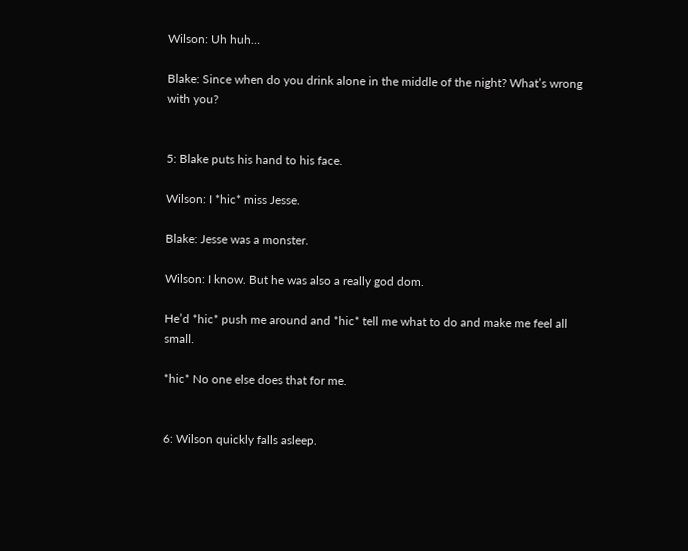Wilson: Uh huh…

Blake: Since when do you drink alone in the middle of the night? What’s wrong with you?


5: Blake puts his hand to his face.

Wilson: I *hic* miss Jesse.

Blake: Jesse was a monster.

Wilson: I know. But he was also a really god dom.

He’d *hic* push me around and *hic* tell me what to do and make me feel all small.

*hic* No one else does that for me.


6: Wilson quickly falls asleep.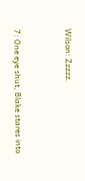Wilson: Zzzzz.


7: One eye shut, Blake stares into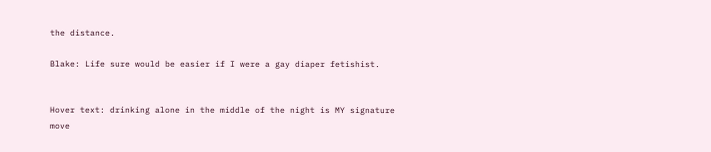the distance.

Blake: Life sure would be easier if I were a gay diaper fetishist.


Hover text: drinking alone in the middle of the night is MY signature move